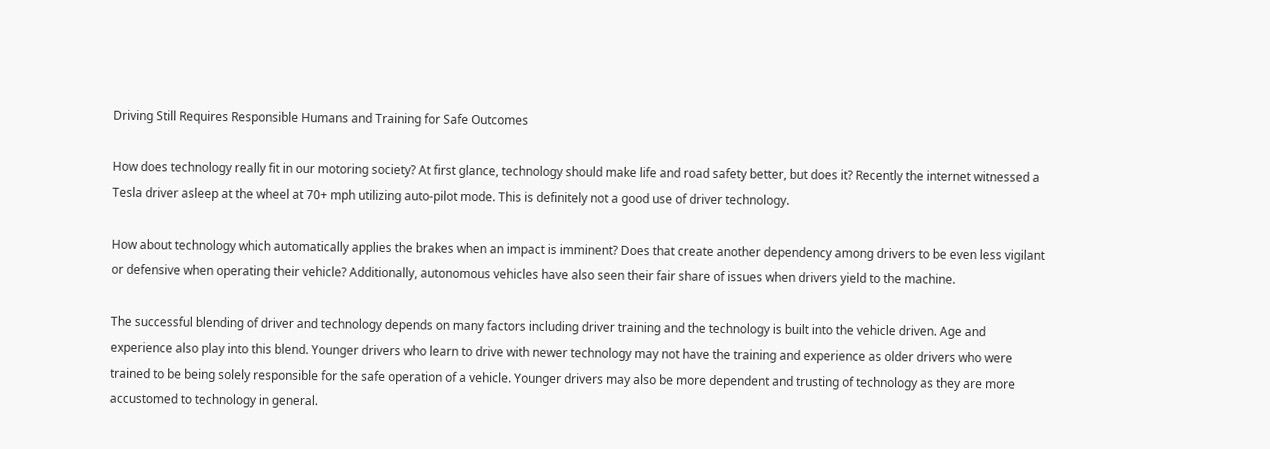Driving Still Requires Responsible Humans and Training for Safe Outcomes

How does technology really fit in our motoring society? At first glance, technology should make life and road safety better, but does it? Recently the internet witnessed a Tesla driver asleep at the wheel at 70+ mph utilizing auto-pilot mode. This is definitely not a good use of driver technology.

How about technology which automatically applies the brakes when an impact is imminent? Does that create another dependency among drivers to be even less vigilant or defensive when operating their vehicle? Additionally, autonomous vehicles have also seen their fair share of issues when drivers yield to the machine.

The successful blending of driver and technology depends on many factors including driver training and the technology is built into the vehicle driven. Age and experience also play into this blend. Younger drivers who learn to drive with newer technology may not have the training and experience as older drivers who were trained to be being solely responsible for the safe operation of a vehicle. Younger drivers may also be more dependent and trusting of technology as they are more accustomed to technology in general.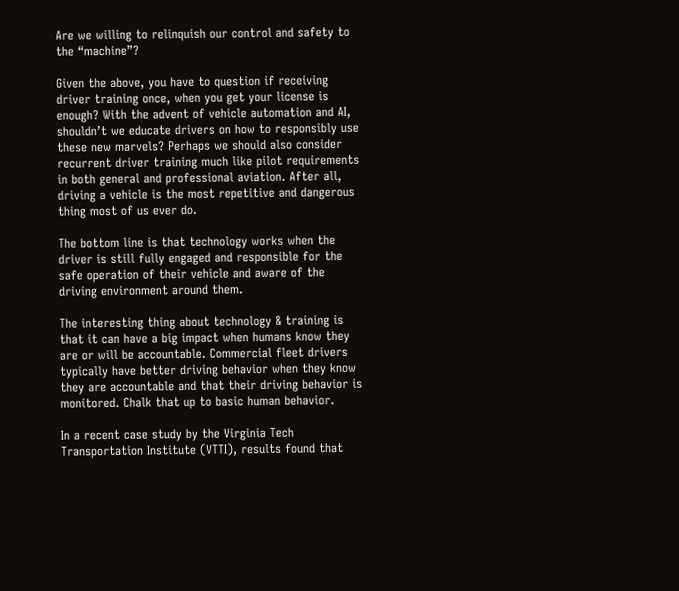Are we willing to relinquish our control and safety to the “machine”?

Given the above, you have to question if receiving driver training once, when you get your license is enough? With the advent of vehicle automation and AI, shouldn’t we educate drivers on how to responsibly use these new marvels? Perhaps we should also consider recurrent driver training much like pilot requirements in both general and professional aviation. After all, driving a vehicle is the most repetitive and dangerous thing most of us ever do.

The bottom line is that technology works when the driver is still fully engaged and responsible for the safe operation of their vehicle and aware of the driving environment around them.

The interesting thing about technology & training is that it can have a big impact when humans know they are or will be accountable. Commercial fleet drivers typically have better driving behavior when they know they are accountable and that their driving behavior is monitored. Chalk that up to basic human behavior.

In a recent case study by the Virginia Tech Transportation Institute (VTTI), results found that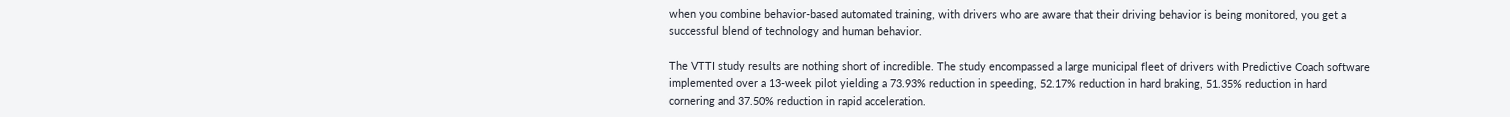when you combine behavior-based automated training, with drivers who are aware that their driving behavior is being monitored, you get a successful blend of technology and human behavior.

The VTTI study results are nothing short of incredible. The study encompassed a large municipal fleet of drivers with Predictive Coach software implemented over a 13-week pilot yielding a 73.93% reduction in speeding, 52.17% reduction in hard braking, 51.35% reduction in hard cornering and 37.50% reduction in rapid acceleration.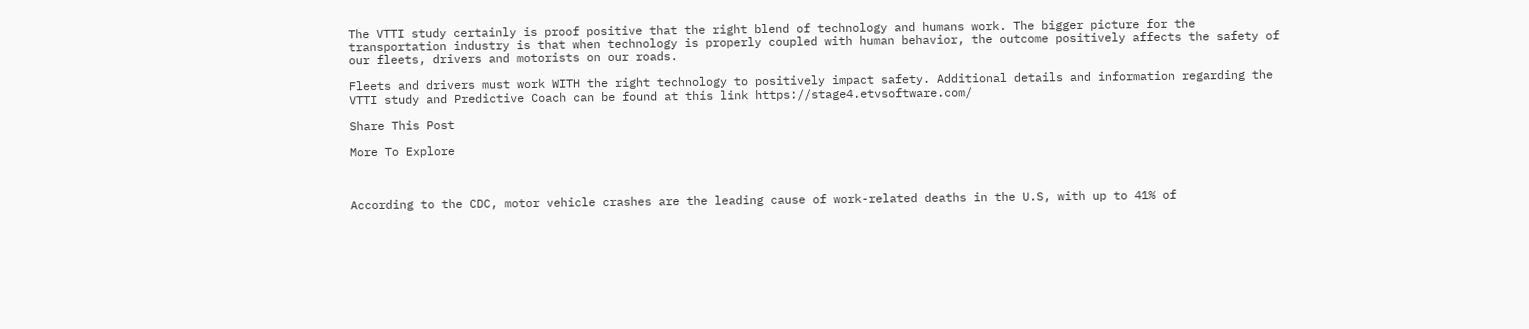The VTTI study certainly is proof positive that the right blend of technology and humans work. The bigger picture for the transportation industry is that when technology is properly coupled with human behavior, the outcome positively affects the safety of our fleets, drivers and motorists on our roads.

Fleets and drivers must work WITH the right technology to positively impact safety. Additional details and information regarding the VTTI study and Predictive Coach can be found at this link https://stage4.etvsoftware.com/

Share This Post

More To Explore



According to the CDC, motor vehicle crashes are the leading cause of work-related deaths in the U.S, with up to 41% of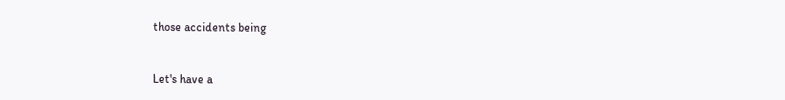those accidents being


Let's have a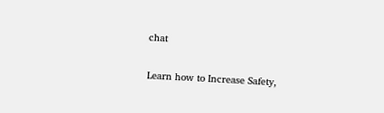chat

Learn how to Increase Safety,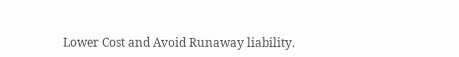Lower Cost and Avoid Runaway liability.